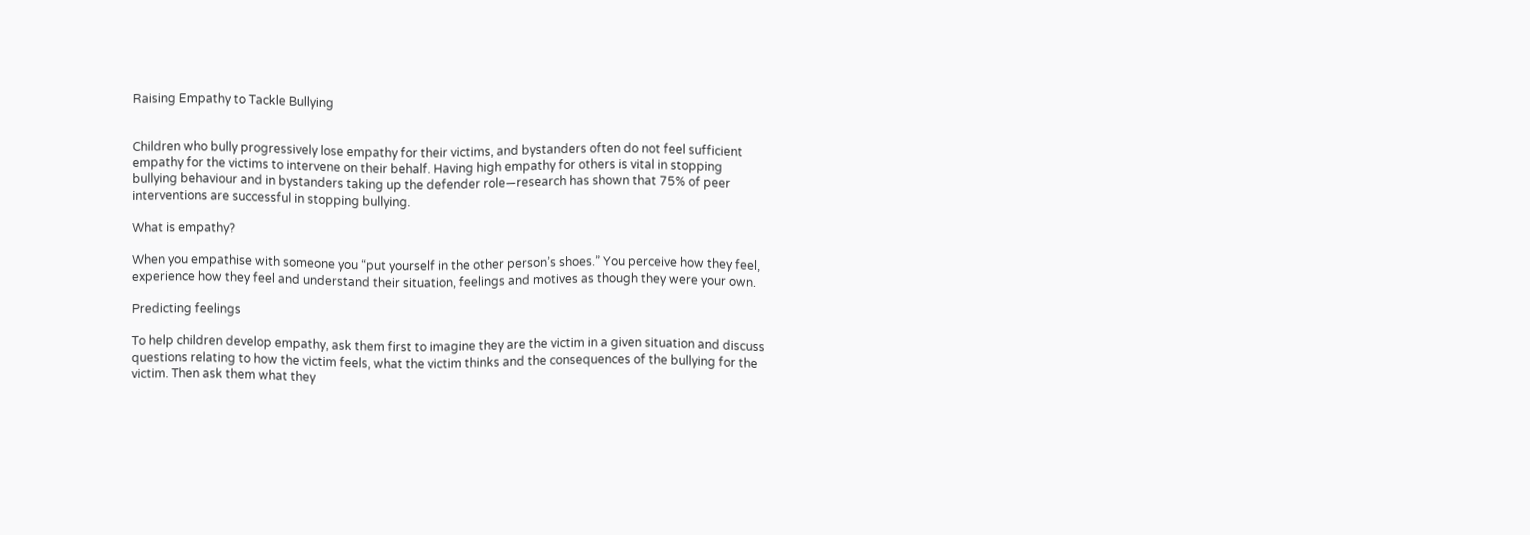Raising Empathy to Tackle Bullying


Children who bully progressively lose empathy for their victims, and bystanders often do not feel sufficient empathy for the victims to intervene on their behalf. Having high empathy for others is vital in stopping bullying behaviour and in bystanders taking up the defender role—research has shown that 75% of peer interventions are successful in stopping bullying.

What is empathy?

When you empathise with someone you “put yourself in the other person’s shoes.” You perceive how they feel, experience how they feel and understand their situation, feelings and motives as though they were your own.

Predicting feelings

To help children develop empathy, ask them first to imagine they are the victim in a given situation and discuss questions relating to how the victim feels, what the victim thinks and the consequences of the bullying for the victim. Then ask them what they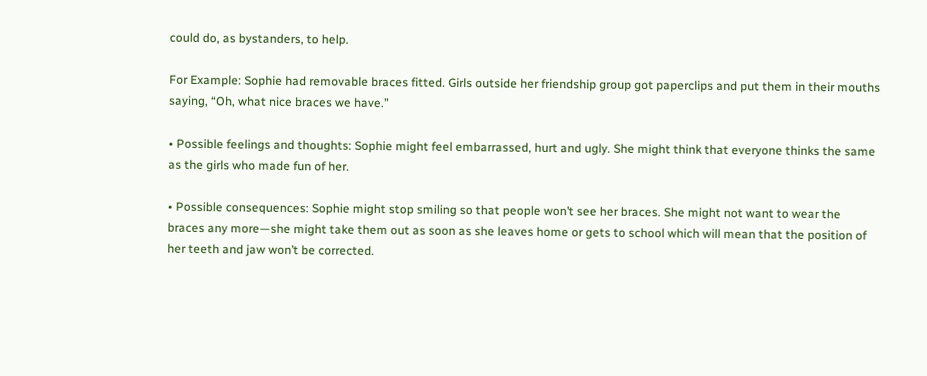could do, as bystanders, to help.

For Example: Sophie had removable braces fitted. Girls outside her friendship group got paperclips and put them in their mouths saying, “Oh, what nice braces we have.”

• Possible feelings and thoughts: Sophie might feel embarrassed, hurt and ugly. She might think that everyone thinks the same as the girls who made fun of her.

• Possible consequences: Sophie might stop smiling so that people won’t see her braces. She might not want to wear the braces any more—she might take them out as soon as she leaves home or gets to school which will mean that the position of her teeth and jaw won’t be corrected.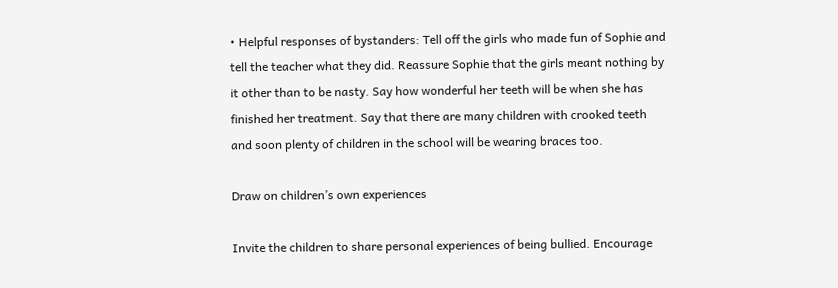• Helpful responses of bystanders: Tell off the girls who made fun of Sophie and tell the teacher what they did. Reassure Sophie that the girls meant nothing by it other than to be nasty. Say how wonderful her teeth will be when she has finished her treatment. Say that there are many children with crooked teeth and soon plenty of children in the school will be wearing braces too.

Draw on children’s own experiences

Invite the children to share personal experiences of being bullied. Encourage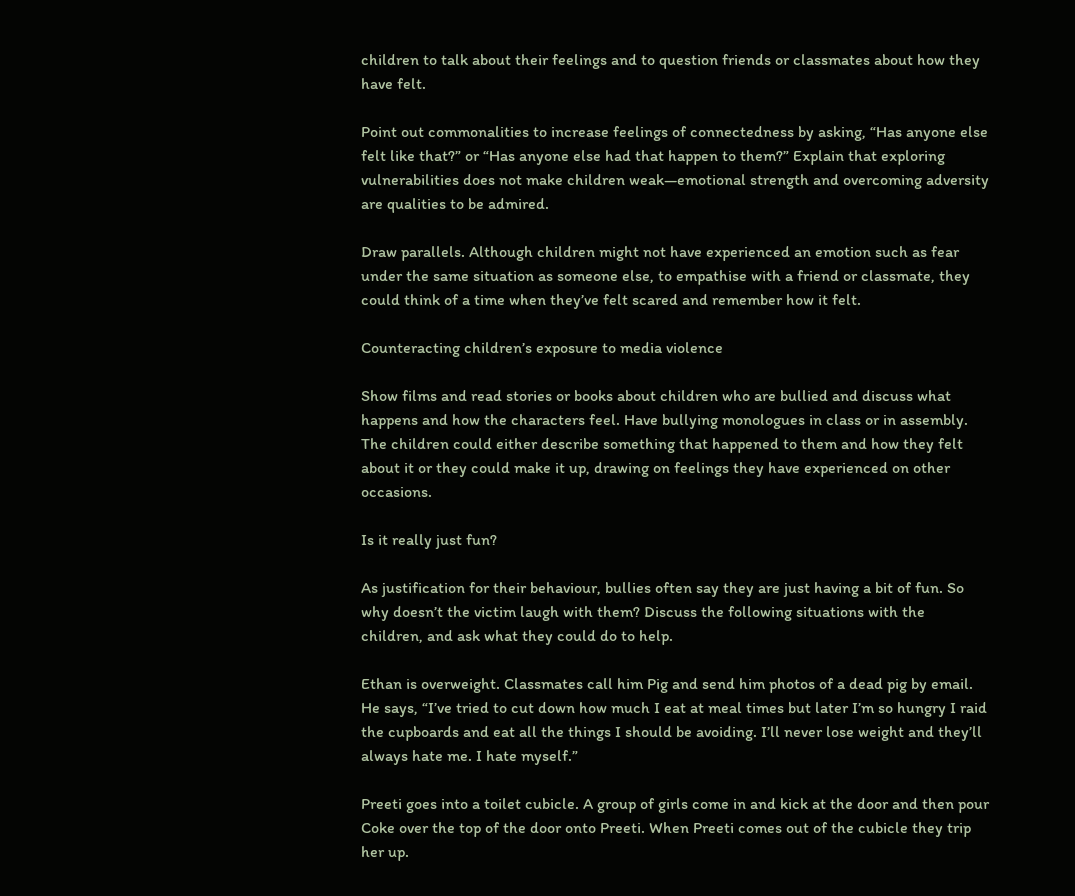children to talk about their feelings and to question friends or classmates about how they have felt.

Point out commonalities to increase feelings of connectedness by asking, “Has anyone else felt like that?” or “Has anyone else had that happen to them?” Explain that exploring vulnerabilities does not make children weak—emotional strength and overcoming adversity are qualities to be admired.

Draw parallels. Although children might not have experienced an emotion such as fear under the same situation as someone else, to empathise with a friend or classmate, they could think of a time when they’ve felt scared and remember how it felt.

Counteracting children’s exposure to media violence

Show films and read stories or books about children who are bullied and discuss what happens and how the characters feel. Have bullying monologues in class or in assembly. The children could either describe something that happened to them and how they felt about it or they could make it up, drawing on feelings they have experienced on other occasions.

Is it really just fun?

As justification for their behaviour, bullies often say they are just having a bit of fun. So why doesn’t the victim laugh with them? Discuss the following situations with the children, and ask what they could do to help.

Ethan is overweight. Classmates call him Pig and send him photos of a dead pig by email. He says, “I’ve tried to cut down how much I eat at meal times but later I’m so hungry I raid the cupboards and eat all the things I should be avoiding. I’ll never lose weight and they’ll always hate me. I hate myself.”

Preeti goes into a toilet cubicle. A group of girls come in and kick at the door and then pour Coke over the top of the door onto Preeti. When Preeti comes out of the cubicle they trip her up.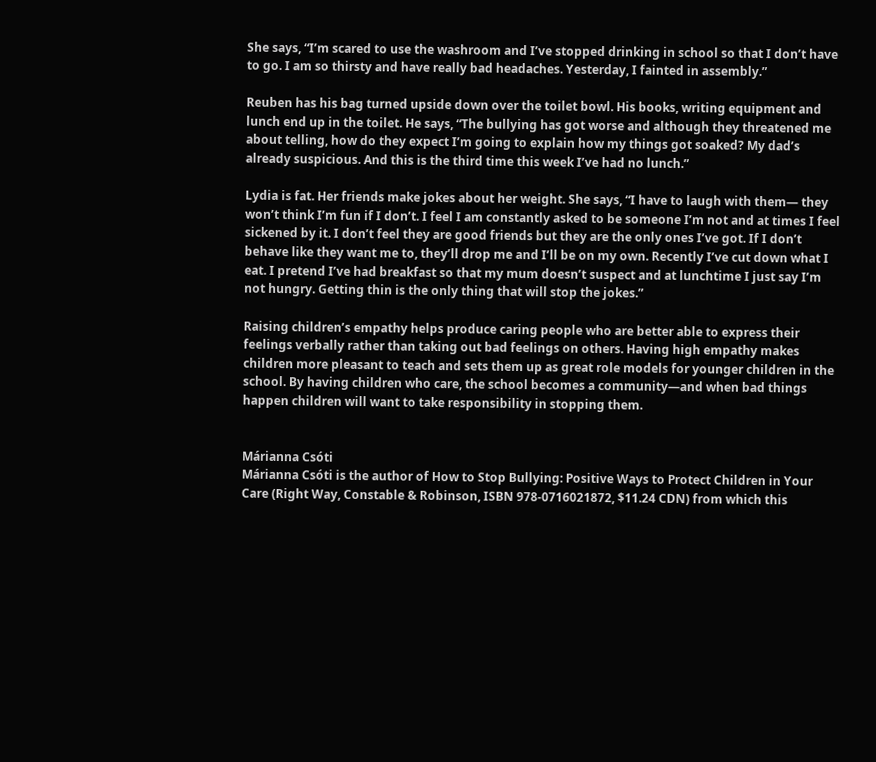She says, “I’m scared to use the washroom and I’ve stopped drinking in school so that I don’t have to go. I am so thirsty and have really bad headaches. Yesterday, I fainted in assembly.”

Reuben has his bag turned upside down over the toilet bowl. His books, writing equipment and lunch end up in the toilet. He says, “The bullying has got worse and although they threatened me about telling, how do they expect I’m going to explain how my things got soaked? My dad’s already suspicious. And this is the third time this week I’ve had no lunch.”

Lydia is fat. Her friends make jokes about her weight. She says, “I have to laugh with them— they won’t think I’m fun if I don’t. I feel I am constantly asked to be someone I’m not and at times I feel sickened by it. I don’t feel they are good friends but they are the only ones I’ve got. If I don’t behave like they want me to, they’ll drop me and I’ll be on my own. Recently I’ve cut down what I eat. I pretend I’ve had breakfast so that my mum doesn’t suspect and at lunchtime I just say I’m not hungry. Getting thin is the only thing that will stop the jokes.”

Raising children’s empathy helps produce caring people who are better able to express their feelings verbally rather than taking out bad feelings on others. Having high empathy makes children more pleasant to teach and sets them up as great role models for younger children in the school. By having children who care, the school becomes a community—and when bad things happen children will want to take responsibility in stopping them.


Márianna Csóti
Márianna Csóti is the author of How to Stop Bullying: Positive Ways to Protect Children in Your Care (Right Way, Constable & Robinson, ISBN 978-0716021872, $11.24 CDN) from which this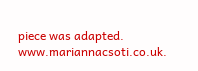piece was adapted. www.mariannacsoti.co.uk.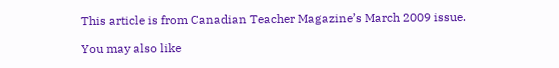This article is from Canadian Teacher Magazine’s March 2009 issue.

You may also like